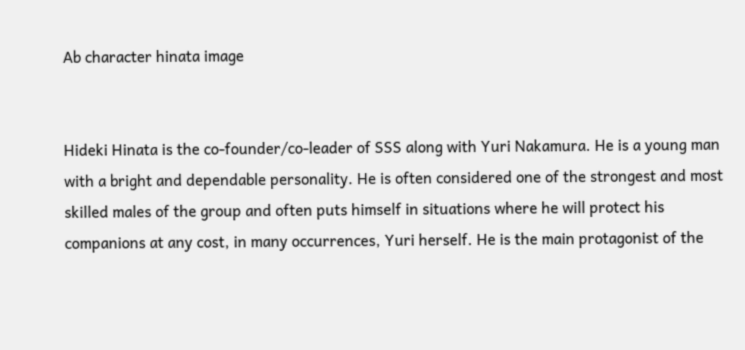Ab character hinata image


Hideki Hinata is the co-founder/co-leader of SSS along with Yuri Nakamura. He is a young man with a bright and dependable personality. He is often considered one of the strongest and most skilled males of the group and often puts himself in situations where he will protect his companions at any cost, in many occurrences, Yuri herself. He is the main protagonist of the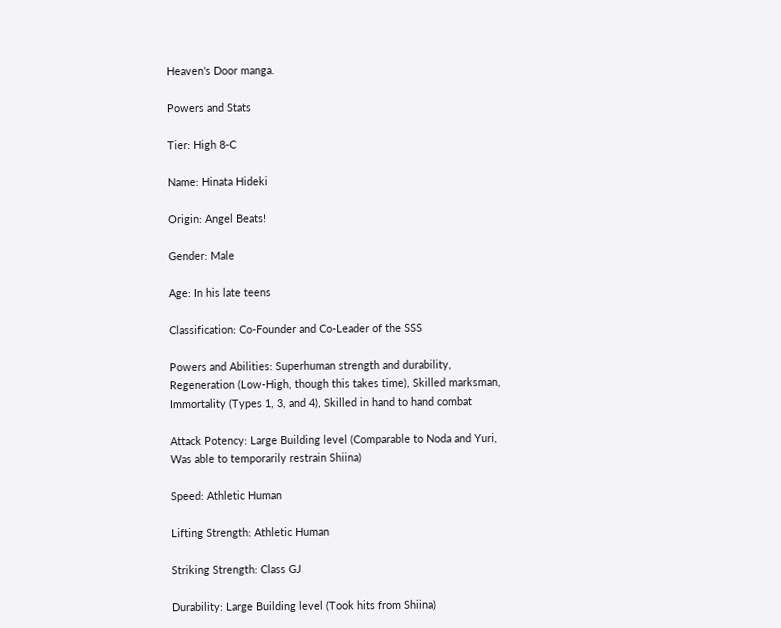Heaven's Door manga.

Powers and Stats

Tier: High 8-C

Name: Hinata Hideki

Origin: Angel Beats!

Gender: Male

Age: In his late teens

Classification: Co-Founder and Co-Leader of the SSS

Powers and Abilities: Superhuman strength and durability, Regeneration (Low-High, though this takes time), Skilled marksman, Immortality (Types 1, 3, and 4), Skilled in hand to hand combat

Attack Potency: Large Building level (Comparable to Noda and Yuri, Was able to temporarily restrain Shiina)

Speed: Athletic Human

Lifting Strength: Athletic Human

Striking Strength: Class GJ

Durability: Large Building level (Took hits from Shiina)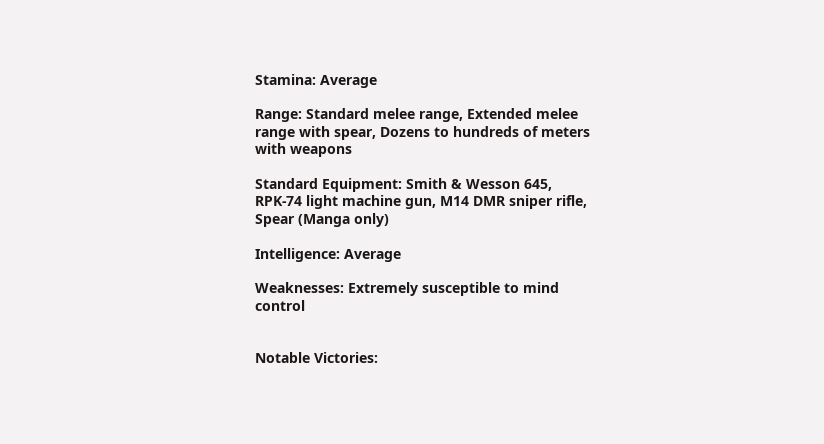Stamina: Average

Range: Standard melee range, Extended melee range with spear, Dozens to hundreds of meters with weapons

Standard Equipment: Smith & Wesson 645, RPK-74 light machine gun, M14 DMR sniper rifle, Spear (Manga only)

Intelligence: Average

Weaknesses: Extremely susceptible to mind control


Notable Victories: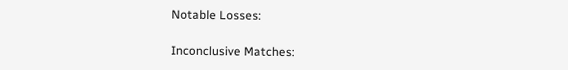Notable Losses:

Inconclusive Matches: